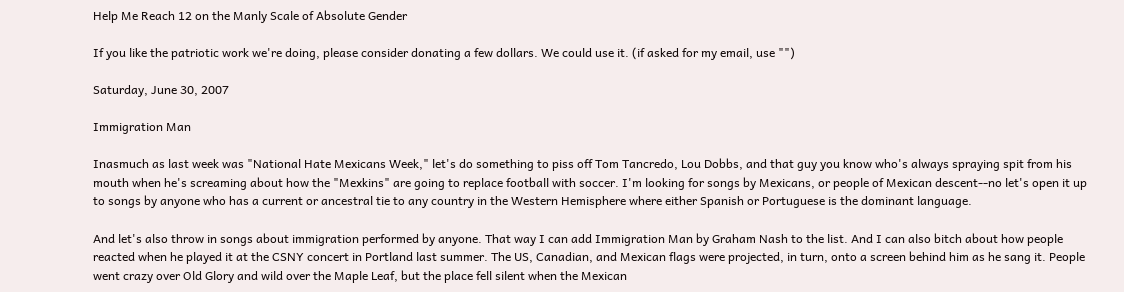Help Me Reach 12 on the Manly Scale of Absolute Gender

If you like the patriotic work we're doing, please consider donating a few dollars. We could use it. (if asked for my email, use "")

Saturday, June 30, 2007

Immigration Man

Inasmuch as last week was "National Hate Mexicans Week," let's do something to piss off Tom Tancredo, Lou Dobbs, and that guy you know who's always spraying spit from his mouth when he's screaming about how the "Mexkins" are going to replace football with soccer. I'm looking for songs by Mexicans, or people of Mexican descent--no let's open it up to songs by anyone who has a current or ancestral tie to any country in the Western Hemisphere where either Spanish or Portuguese is the dominant language.

And let's also throw in songs about immigration performed by anyone. That way I can add Immigration Man by Graham Nash to the list. And I can also bitch about how people reacted when he played it at the CSNY concert in Portland last summer. The US, Canadian, and Mexican flags were projected, in turn, onto a screen behind him as he sang it. People went crazy over Old Glory and wild over the Maple Leaf, but the place fell silent when the Mexican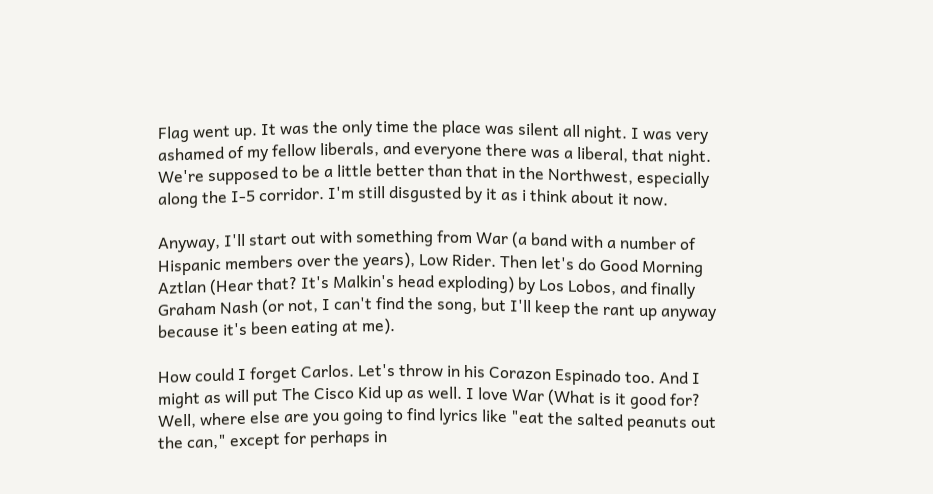Flag went up. It was the only time the place was silent all night. I was very ashamed of my fellow liberals, and everyone there was a liberal, that night. We're supposed to be a little better than that in the Northwest, especially along the I-5 corridor. I'm still disgusted by it as i think about it now.

Anyway, I'll start out with something from War (a band with a number of Hispanic members over the years), Low Rider. Then let's do Good Morning Aztlan (Hear that? It's Malkin's head exploding) by Los Lobos, and finally Graham Nash (or not, I can't find the song, but I'll keep the rant up anyway because it's been eating at me).

How could I forget Carlos. Let's throw in his Corazon Espinado too. And I might as will put The Cisco Kid up as well. I love War (What is it good for? Well, where else are you going to find lyrics like "eat the salted peanuts out the can," except for perhaps in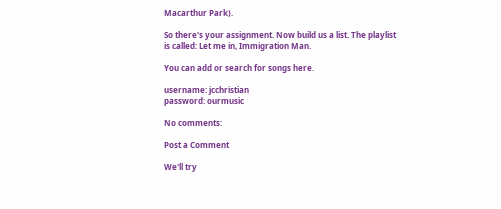Macarthur Park).

So there's your assignment. Now build us a list. The playlist is called: Let me in, Immigration Man.

You can add or search for songs here.

username: jcchristian
password: ourmusic

No comments:

Post a Comment

We'll try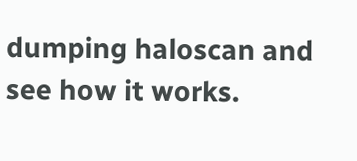dumping haloscan and see how it works.